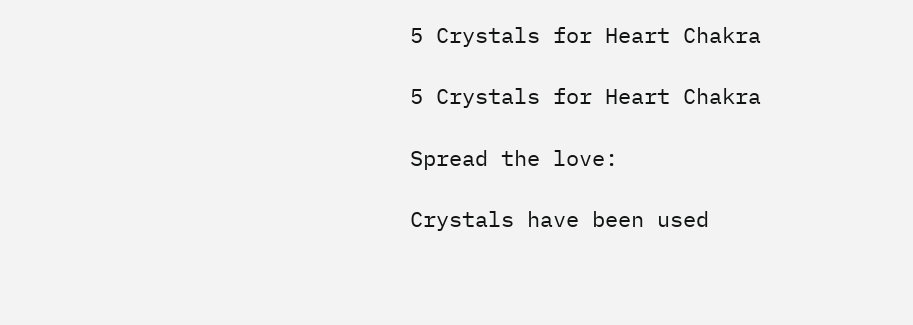5 Crystals for Heart Chakra

5 Crystals for Heart Chakra

Spread the love:

Crystals have been used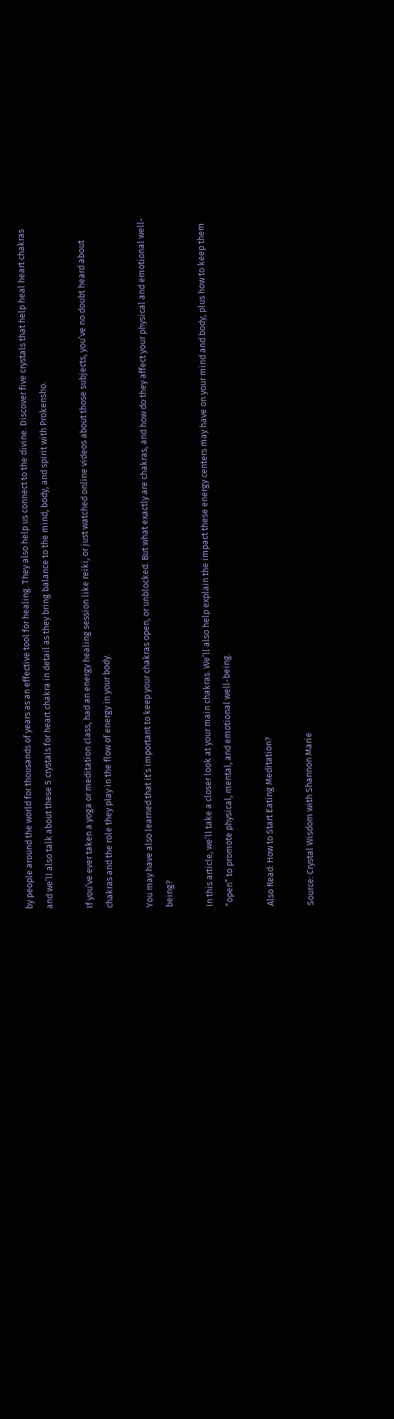by people around the world for thousands of years as an effective tool for healing. They also help us connect to the divine. Discover five crystals that help heal heart chakras and we’ll also talk about these 5 crystals for heart chakra in detail as they bring balance to the mind, body, and spirit with Prokensho.

If you’ve ever taken a yoga or meditation class, had an energy healing session like reiki, or just watched online videos about those subjects, you’ve no doubt heard about chakras and the role they play in the flow of energy in your body.

You may have also learned that it’s important to keep your chakras open, or unblocked. But what exactly are chakras, and how do they affect your physical and emotional well-being?

In this article, we’ll take a closer look at your main chakras. We’ll also help explain the impact these energy centers may have on your mind and body, plus how to keep them “open” to promote physical, mental, and emotional well-being.

Also Read: How to Start Eating Meditation?

Source: Crystal Wisdom with Shannon Marie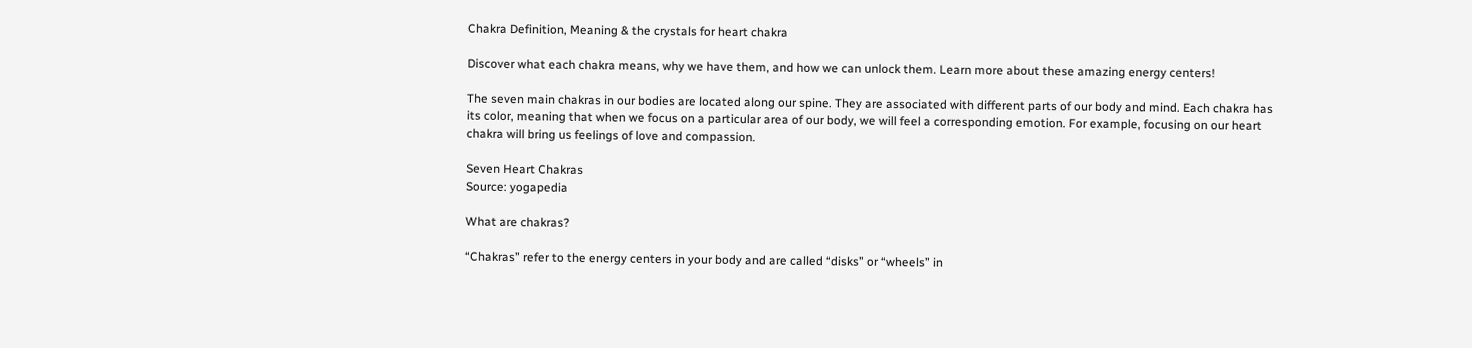Chakra Definition, Meaning & the crystals for heart chakra

Discover what each chakra means, why we have them, and how we can unlock them. Learn more about these amazing energy centers!

The seven main chakras in our bodies are located along our spine. They are associated with different parts of our body and mind. Each chakra has its color, meaning that when we focus on a particular area of our body, we will feel a corresponding emotion. For example, focusing on our heart chakra will bring us feelings of love and compassion.

Seven Heart Chakras
Source: yogapedia

What are chakras?

“Chakras” refer to the energy centers in your body and are called “disks” or “wheels” in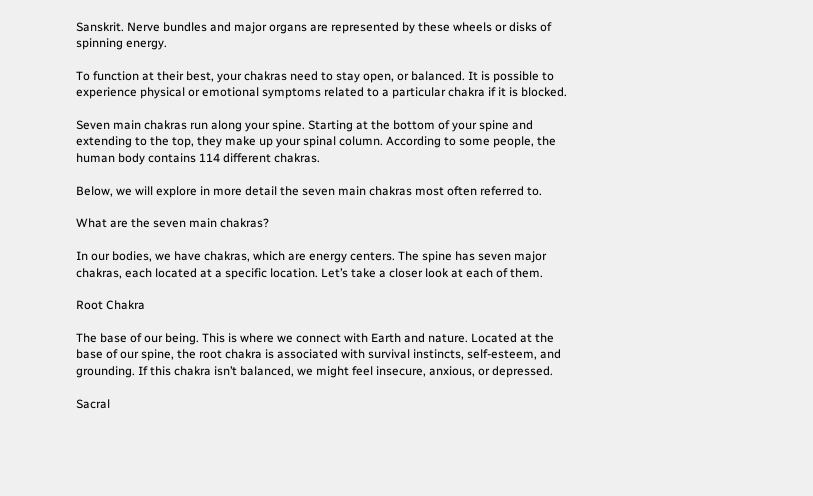Sanskrit. Nerve bundles and major organs are represented by these wheels or disks of spinning energy.

To function at their best, your chakras need to stay open, or balanced. It is possible to experience physical or emotional symptoms related to a particular chakra if it is blocked.

Seven main chakras run along your spine. Starting at the bottom of your spine and extending to the top, they make up your spinal column. According to some people, the human body contains 114 different chakras.

Below, we will explore in more detail the seven main chakras most often referred to.

What are the seven main chakras?

In our bodies, we have chakras, which are energy centers. The spine has seven major chakras, each located at a specific location. Let’s take a closer look at each of them.

Root Chakra

The base of our being. This is where we connect with Earth and nature. Located at the base of our spine, the root chakra is associated with survival instincts, self-esteem, and grounding. If this chakra isn’t balanced, we might feel insecure, anxious, or depressed.

Sacral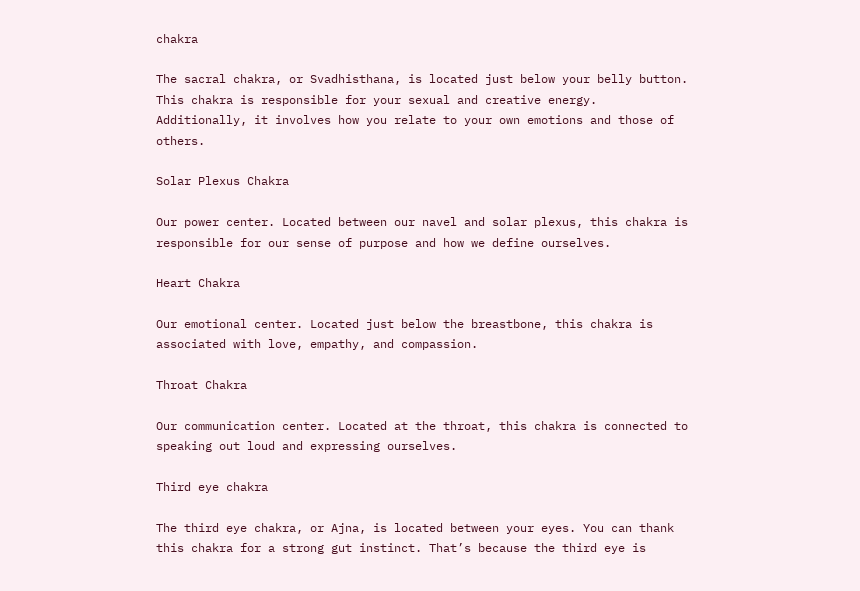chakra

The sacral chakra, or Svadhisthana, is located just below your belly button. This chakra is responsible for your sexual and creative energy. Additionally, it involves how you relate to your own emotions and those of others.

Solar Plexus Chakra

Our power center. Located between our navel and solar plexus, this chakra is responsible for our sense of purpose and how we define ourselves.

Heart Chakra

Our emotional center. Located just below the breastbone, this chakra is associated with love, empathy, and compassion.

Throat Chakra

Our communication center. Located at the throat, this chakra is connected to speaking out loud and expressing ourselves.

Third eye chakra

The third eye chakra, or Ajna, is located between your eyes. You can thank this chakra for a strong gut instinct. That’s because the third eye is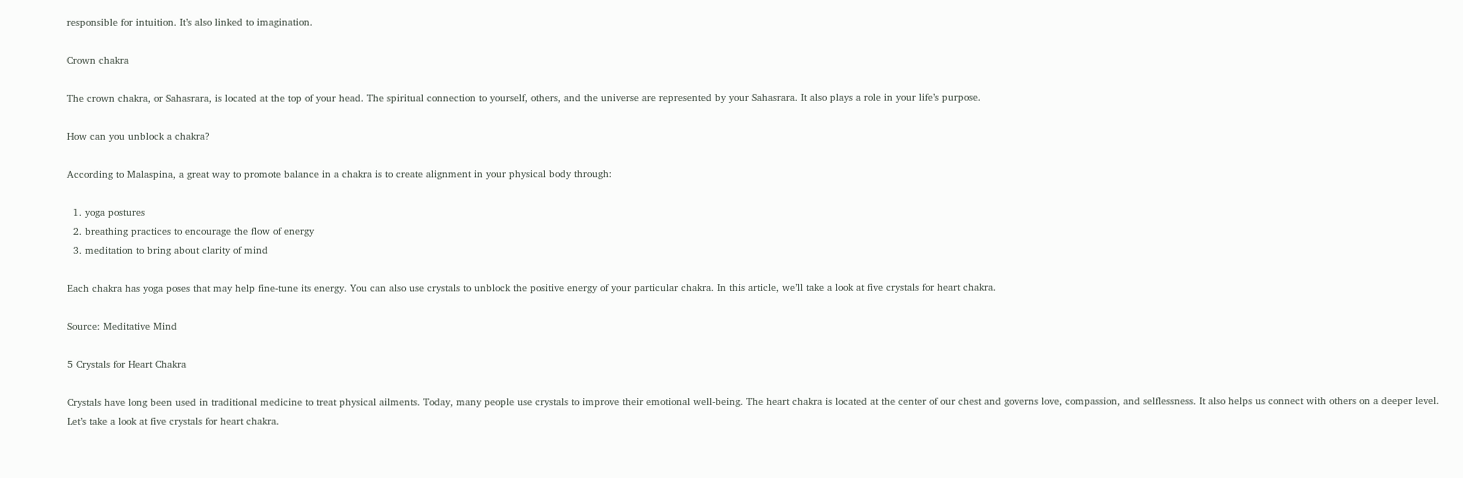responsible for intuition. It’s also linked to imagination.

Crown chakra

The crown chakra, or Sahasrara, is located at the top of your head. The spiritual connection to yourself, others, and the universe are represented by your Sahasrara. It also plays a role in your life’s purpose.

How can you unblock a chakra?

According to Malaspina, a great way to promote balance in a chakra is to create alignment in your physical body through:

  1. yoga postures
  2. breathing practices to encourage the flow of energy
  3. meditation to bring about clarity of mind

Each chakra has yoga poses that may help fine-tune its energy. You can also use crystals to unblock the positive energy of your particular chakra. In this article, we’ll take a look at five crystals for heart chakra.

Source: Meditative Mind

5 Crystals for Heart Chakra

Crystals have long been used in traditional medicine to treat physical ailments. Today, many people use crystals to improve their emotional well-being. The heart chakra is located at the center of our chest and governs love, compassion, and selflessness. It also helps us connect with others on a deeper level. Let’s take a look at five crystals for heart chakra.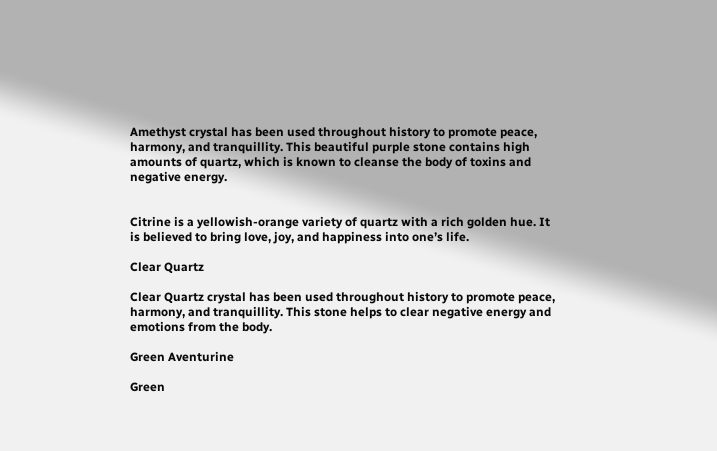Amethyst crystal has been used throughout history to promote peace, harmony, and tranquillity. This beautiful purple stone contains high amounts of quartz, which is known to cleanse the body of toxins and negative energy.


Citrine is a yellowish-orange variety of quartz with a rich golden hue. It is believed to bring love, joy, and happiness into one’s life.

Clear Quartz

Clear Quartz crystal has been used throughout history to promote peace, harmony, and tranquillity. This stone helps to clear negative energy and emotions from the body.

Green Aventurine

Green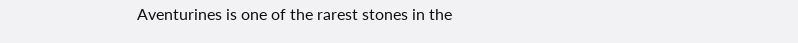Aventurines is one of the rarest stones in the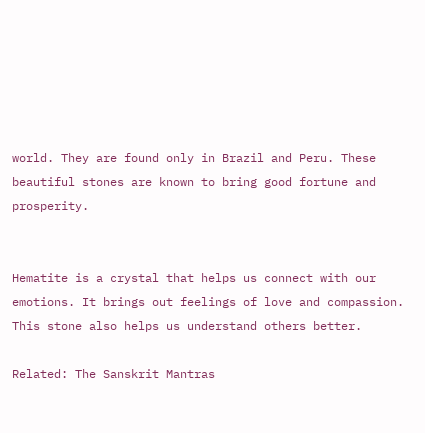world. They are found only in Brazil and Peru. These beautiful stones are known to bring good fortune and prosperity.


Hematite is a crystal that helps us connect with our emotions. It brings out feelings of love and compassion. This stone also helps us understand others better.

Related: The Sanskrit Mantras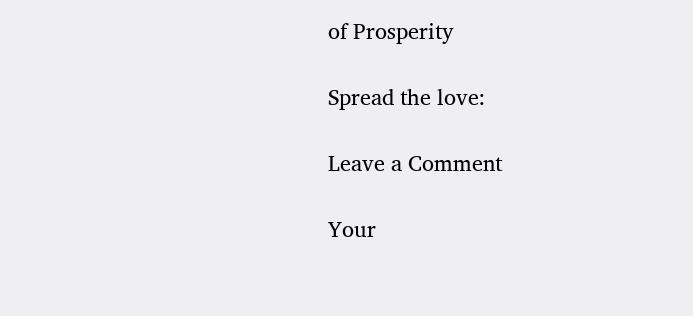of Prosperity

Spread the love:

Leave a Comment

Your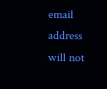email address will not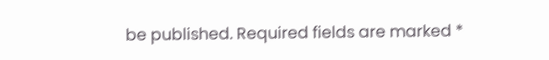be published. Required fields are marked *